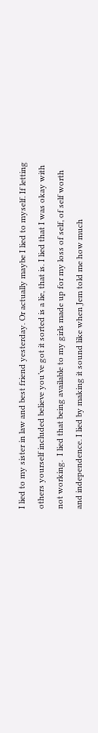I lied to my sister in law and best friend yesterday. Or actually maybe I lied to myself. If letting others yourself included believe you’ve got it sorted is a lie, that is. I lied that I was okay with not working.  I lied that being available to my girls made up for my loss of self, of self worth and independence. I lied by making it sound like when Jem told me how much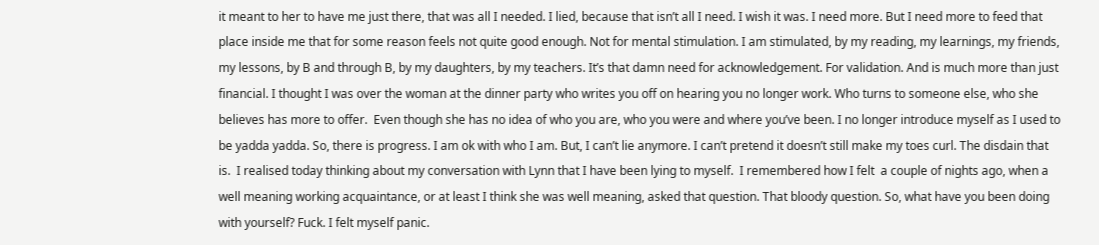it meant to her to have me just there, that was all I needed. I lied, because that isn’t all I need. I wish it was. I need more. But I need more to feed that place inside me that for some reason feels not quite good enough. Not for mental stimulation. I am stimulated, by my reading, my learnings, my friends, my lessons, by B and through B, by my daughters, by my teachers. It’s that damn need for acknowledgement. For validation. And is much more than just financial. I thought I was over the woman at the dinner party who writes you off on hearing you no longer work. Who turns to someone else, who she believes has more to offer.  Even though she has no idea of who you are, who you were and where you’ve been. I no longer introduce myself as I used to be yadda yadda. So, there is progress. I am ok with who I am. But, I can’t lie anymore. I can’t pretend it doesn’t still make my toes curl. The disdain that is.  I realised today thinking about my conversation with Lynn that I have been lying to myself.  I remembered how I felt  a couple of nights ago, when a well meaning working acquaintance, or at least I think she was well meaning, asked that question. That bloody question. So, what have you been doing with yourself? Fuck. I felt myself panic.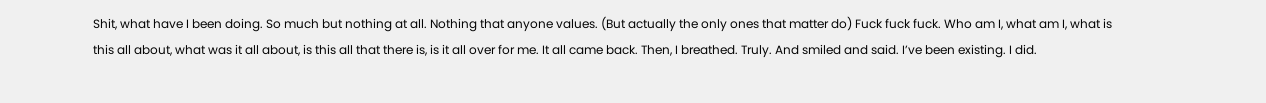Shit, what have I been doing. So much but nothing at all. Nothing that anyone values. (But actually the only ones that matter do) Fuck fuck fuck. Who am I, what am I, what is this all about, what was it all about, is this all that there is, is it all over for me. It all came back. Then, I breathed. Truly. And smiled and said. I’ve been existing. I did.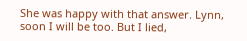She was happy with that answer. Lynn, soon I will be too. But I lied,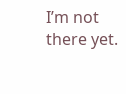I’m not there yet.